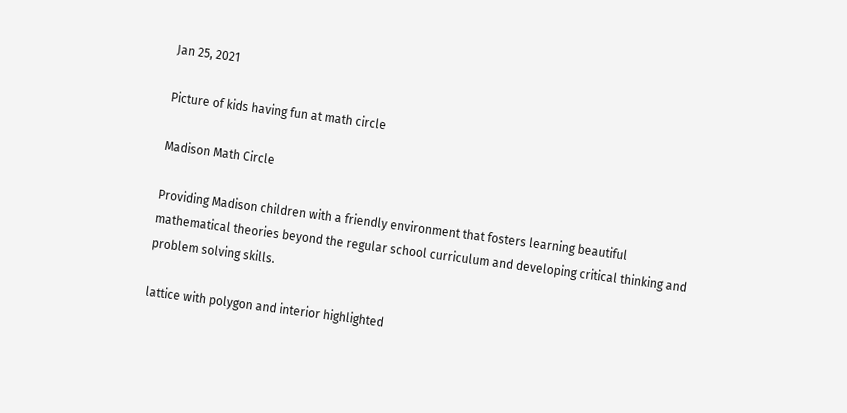Jan 25, 2021

Picture of kids having fun at math circle

Madison Math Circle

Providing Madison children with a friendly environment that fosters learning beautiful mathematical theories beyond the regular school curriculum and developing critical thinking and problem solving skills.

lattice with polygon and interior highlighted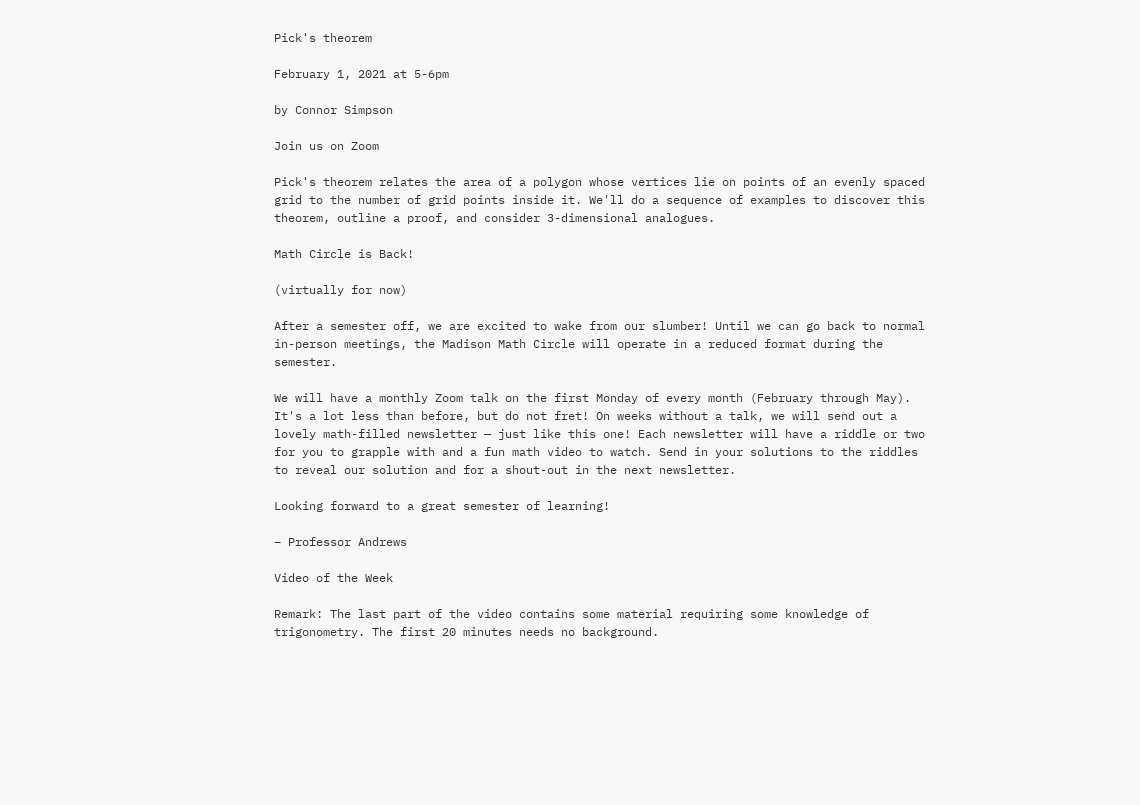Pick's theorem

February 1, 2021 at 5-6pm

by Connor Simpson

Join us on Zoom

Pick's theorem relates the area of a polygon whose vertices lie on points of an evenly spaced grid to the number of grid points inside it. We'll do a sequence of examples to discover this theorem, outline a proof, and consider 3-dimensional analogues.

Math Circle is Back!

(virtually for now)

After a semester off, we are excited to wake from our slumber! Until we can go back to normal in-person meetings, the Madison Math Circle will operate in a reduced format during the semester.

We will have a monthly Zoom talk on the first Monday of every month (February through May). It's a lot less than before, but do not fret! On weeks without a talk, we will send out a lovely math-filled newsletter — just like this one! Each newsletter will have a riddle or two for you to grapple with and a fun math video to watch. Send in your solutions to the riddles to reveal our solution and for a shout-out in the next newsletter.

Looking forward to a great semester of learning!

– Professor Andrews

Video of the Week

Remark: The last part of the video contains some material requiring some knowledge of trigonometry. The first 20 minutes needs no background.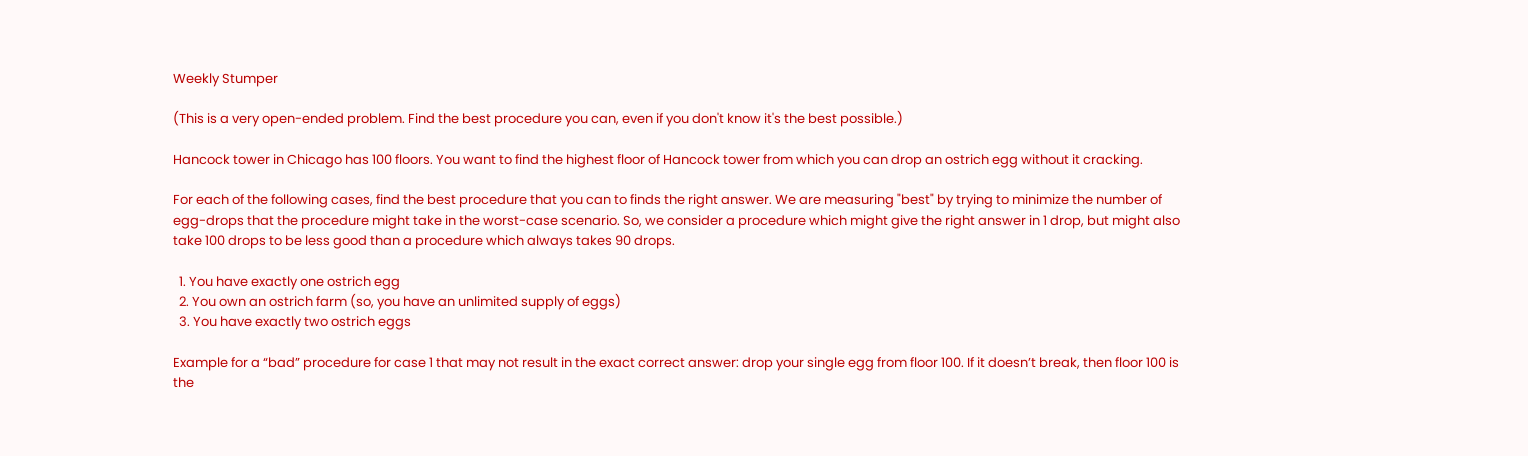Weekly Stumper

(This is a very open-ended problem. Find the best procedure you can, even if you don't know it's the best possible.)

Hancock tower in Chicago has 100 floors. You want to find the highest floor of Hancock tower from which you can drop an ostrich egg without it cracking.

For each of the following cases, find the best procedure that you can to finds the right answer. We are measuring "best" by trying to minimize the number of egg-drops that the procedure might take in the worst-case scenario. So, we consider a procedure which might give the right answer in 1 drop, but might also take 100 drops to be less good than a procedure which always takes 90 drops.

  1. You have exactly one ostrich egg
  2. You own an ostrich farm (so, you have an unlimited supply of eggs)
  3. You have exactly two ostrich eggs

Example for a “bad” procedure for case 1 that may not result in the exact correct answer: drop your single egg from floor 100. If it doesn’t break, then floor 100 is the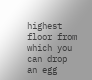highest floor from which you can drop an egg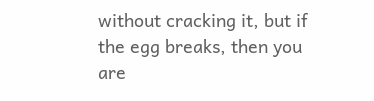without cracking it, but if the egg breaks, then you are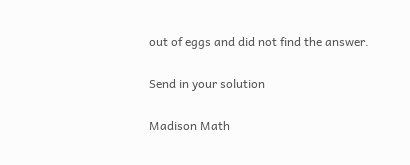out of eggs and did not find the answer.

Send in your solution

Madison Math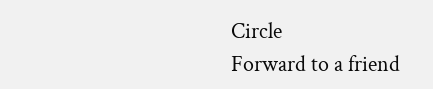Circle
Forward to a friend